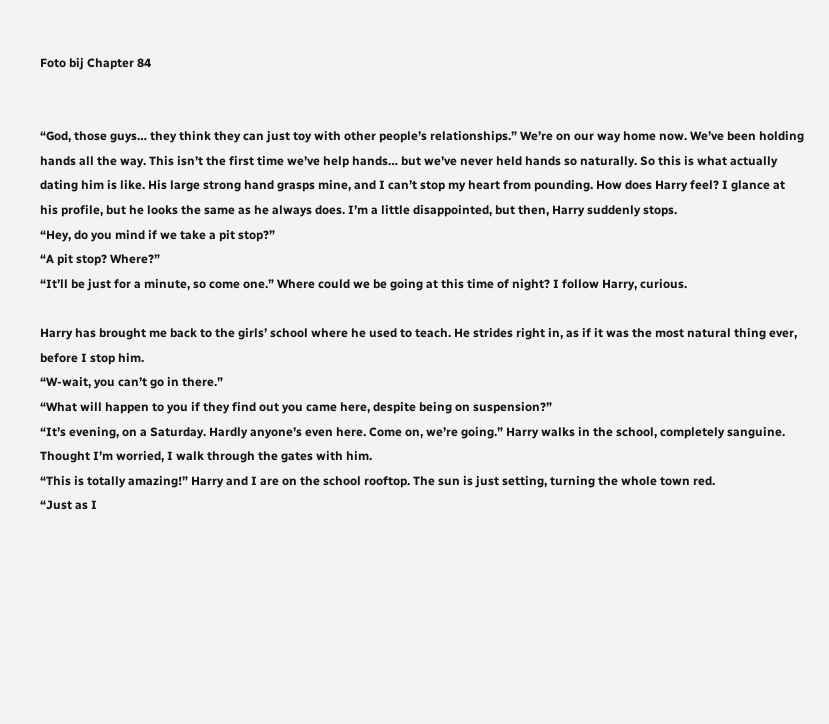Foto bij Chapter 84


“God, those guys… they think they can just toy with other people’s relationships.” We’re on our way home now. We’ve been holding hands all the way. This isn’t the first time we’ve help hands… but we’ve never held hands so naturally. So this is what actually dating him is like. His large strong hand grasps mine, and I can’t stop my heart from pounding. How does Harry feel? I glance at his profile, but he looks the same as he always does. I’m a little disappointed, but then, Harry suddenly stops.
“Hey, do you mind if we take a pit stop?”
“A pit stop? Where?”
“It’ll be just for a minute, so come one.” Where could we be going at this time of night? I follow Harry, curious.

Harry has brought me back to the girls’ school where he used to teach. He strides right in, as if it was the most natural thing ever, before I stop him.
“W-wait, you can’t go in there.”
“What will happen to you if they find out you came here, despite being on suspension?”
“It’s evening, on a Saturday. Hardly anyone’s even here. Come on, we’re going.” Harry walks in the school, completely sanguine. Thought I’m worried, I walk through the gates with him.
“This is totally amazing!” Harry and I are on the school rooftop. The sun is just setting, turning the whole town red.
“Just as I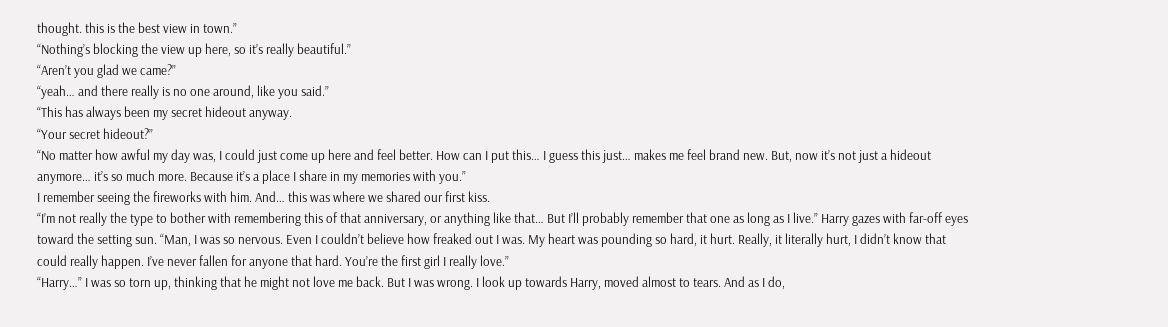thought. this is the best view in town.”
“Nothing’s blocking the view up here, so it’s really beautiful.”
“Aren’t you glad we came?”
“yeah… and there really is no one around, like you said.”
“This has always been my secret hideout anyway.
“Your secret hideout?”
“No matter how awful my day was, I could just come up here and feel better. How can I put this… I guess this just… makes me feel brand new. But, now it’s not just a hideout anymore… it’s so much more. Because it’s a place I share in my memories with you.”
I remember seeing the fireworks with him. And… this was where we shared our first kiss.
“I’m not really the type to bother with remembering this of that anniversary, or anything like that… But I’ll probably remember that one as long as I live.” Harry gazes with far-off eyes toward the setting sun. “Man, I was so nervous. Even I couldn’t believe how freaked out I was. My heart was pounding so hard, it hurt. Really, it literally hurt, I didn’t know that could really happen. I’ve never fallen for anyone that hard. You’re the first girl I really love.”
“Harry…” I was so torn up, thinking that he might not love me back. But I was wrong. I look up towards Harry, moved almost to tears. And as I do,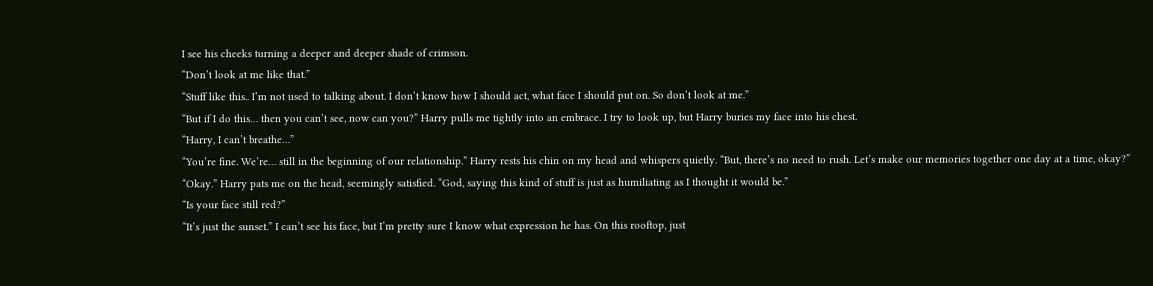I see his cheeks turning a deeper and deeper shade of crimson.
“Don’t look at me like that.”
“Stuff like this.. I’m not used to talking about. I don’t know how I should act, what face I should put on. So don’t look at me.”
“But if I do this… then you can’t see, now can you?” Harry pulls me tightly into an embrace. I try to look up, but Harry buries my face into his chest.
“Harry, I can’t breathe…”
“You’re fine. We’re… still in the beginning of our relationship.” Harry rests his chin on my head and whispers quietly. “But, there’s no need to rush. Let’s make our memories together one day at a time, okay?”
“Okay.” Harry pats me on the head, seemingly satisfied. “God, saying this kind of stuff is just as humiliating as I thought it would be.”
“Is your face still red?”
“It’s just the sunset.” I can’t see his face, but I’m pretty sure I know what expression he has. On this rooftop, just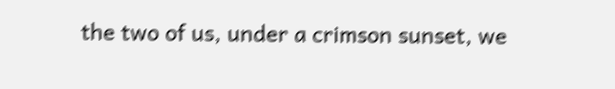the two of us, under a crimson sunset, we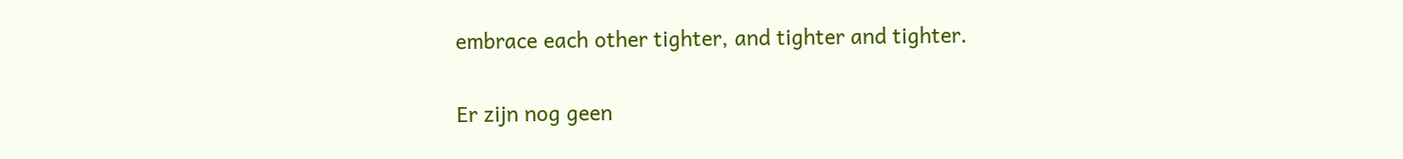embrace each other tighter, and tighter and tighter.

Er zijn nog geen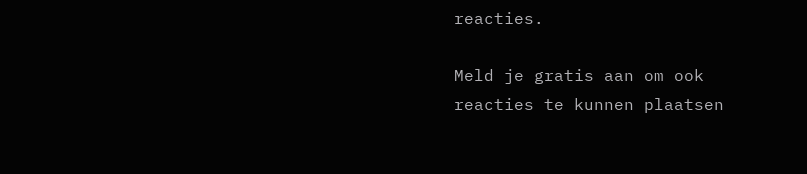reacties.

Meld je gratis aan om ook reacties te kunnen plaatsen